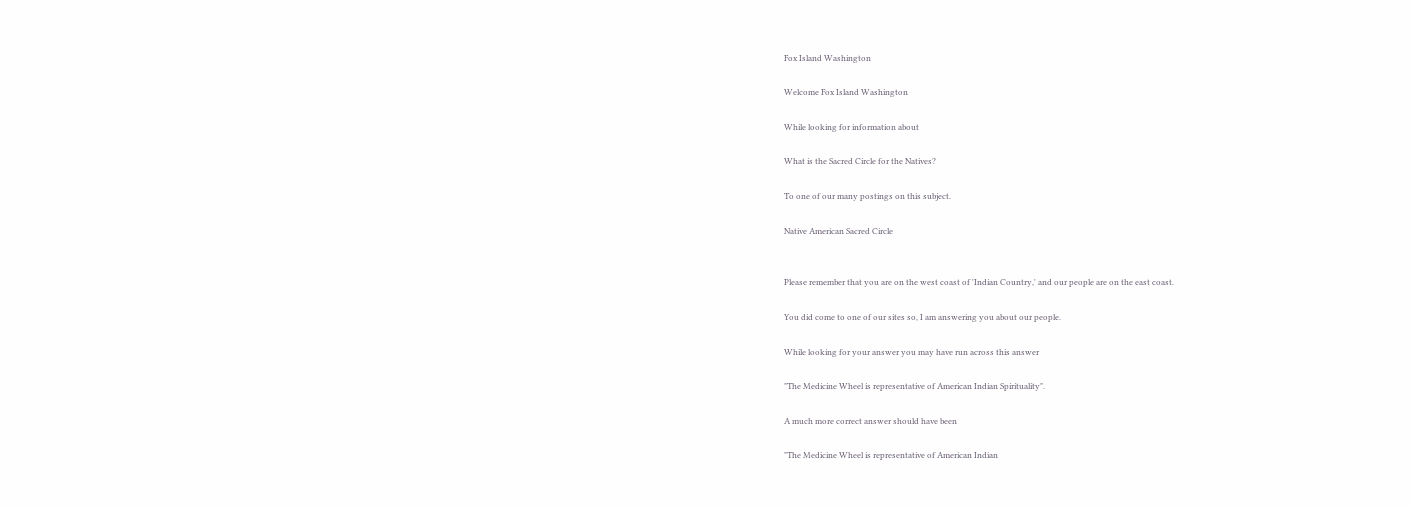Fox Island Washington

Welcome Fox Island Washington

While looking for information about

What is the Sacred Circle for the Natives?

To one of our many postings on this subject.

Native American Sacred Circle


Please remember that you are on the west coast of 'Indian Country,' and our people are on the east coast.

You did come to one of our sites so, I am answering you about our people.

While looking for your answer you may have run across this answer

"The Medicine Wheel is representative of American Indian Spirituality".

A much more correct answer should have been

"The Medicine Wheel is representative of American Indian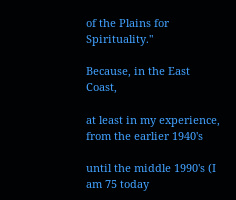of the Plains for Spirituality."

Because, in the East Coast,

at least in my experience, from the earlier 1940's

until the middle 1990's (I am 75 today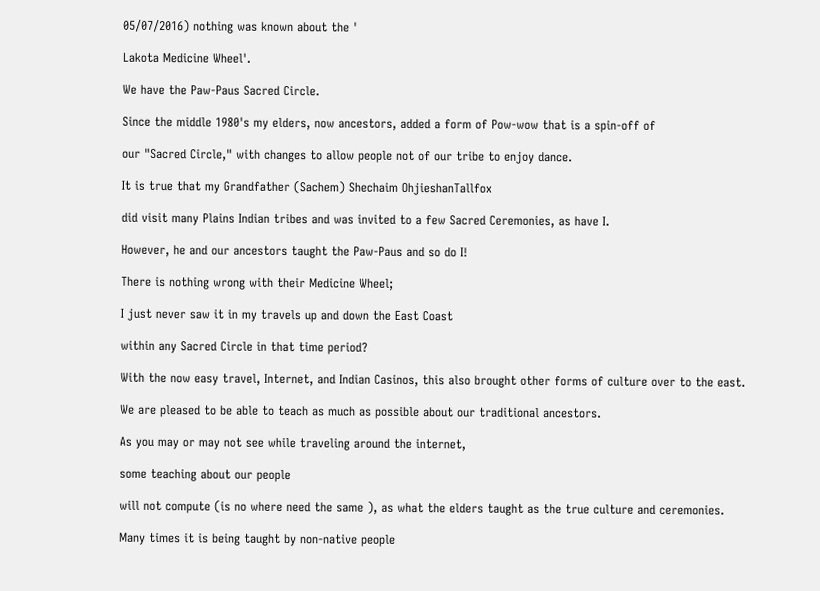05/07/2016) nothing was known about the '

Lakota Medicine Wheel'.

We have the Paw-Paus Sacred Circle.

Since the middle 1980's my elders, now ancestors, added a form of Pow-wow that is a spin-off of

our "Sacred Circle," with changes to allow people not of our tribe to enjoy dance.

It is true that my Grandfather (Sachem) Shechaim OhjieshanTallfox

did visit many Plains Indian tribes and was invited to a few Sacred Ceremonies, as have I.

However, he and our ancestors taught the Paw-Paus and so do I!

There is nothing wrong with their Medicine Wheel;

I just never saw it in my travels up and down the East Coast

within any Sacred Circle in that time period?

With the now easy travel, Internet, and Indian Casinos, this also brought other forms of culture over to the east.

We are pleased to be able to teach as much as possible about our traditional ancestors.

As you may or may not see while traveling around the internet,

some teaching about our people

will not compute (is no where need the same ), as what the elders taught as the true culture and ceremonies.

Many times it is being taught by non-native people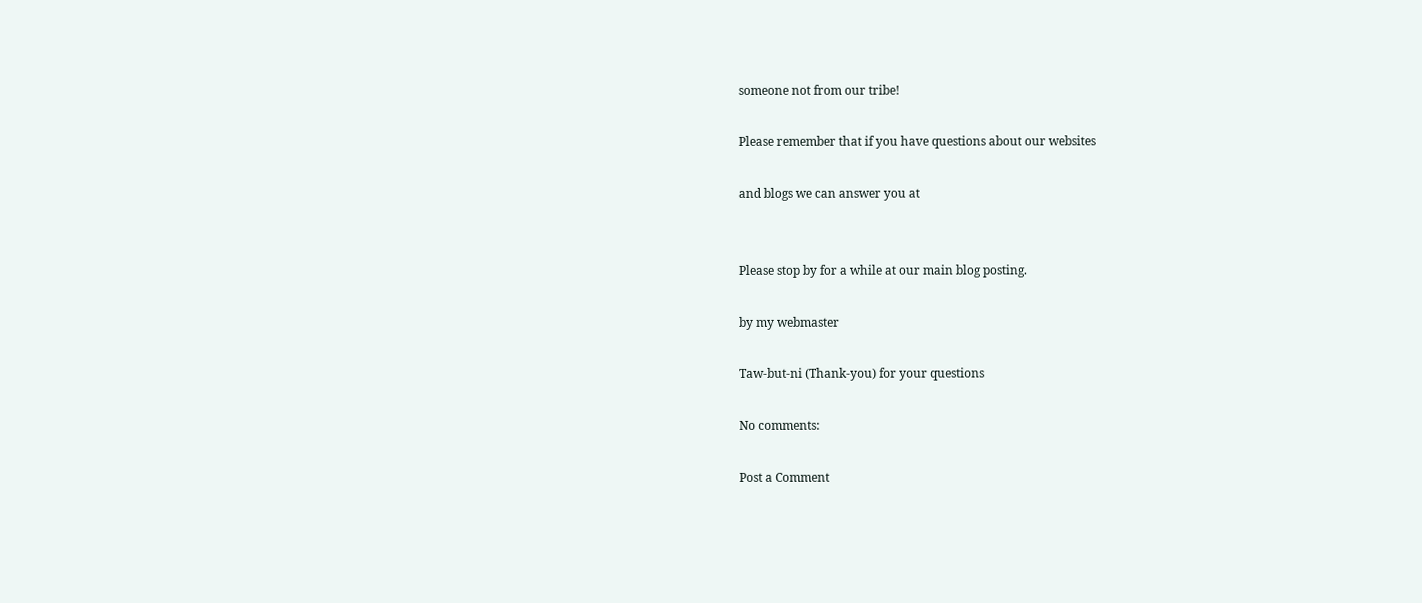someone not from our tribe!

Please remember that if you have questions about our websites

and blogs we can answer you at


Please stop by for a while at our main blog posting.

by my webmaster

Taw-but-ni (Thank-you) for your questions

No comments:

Post a Comment